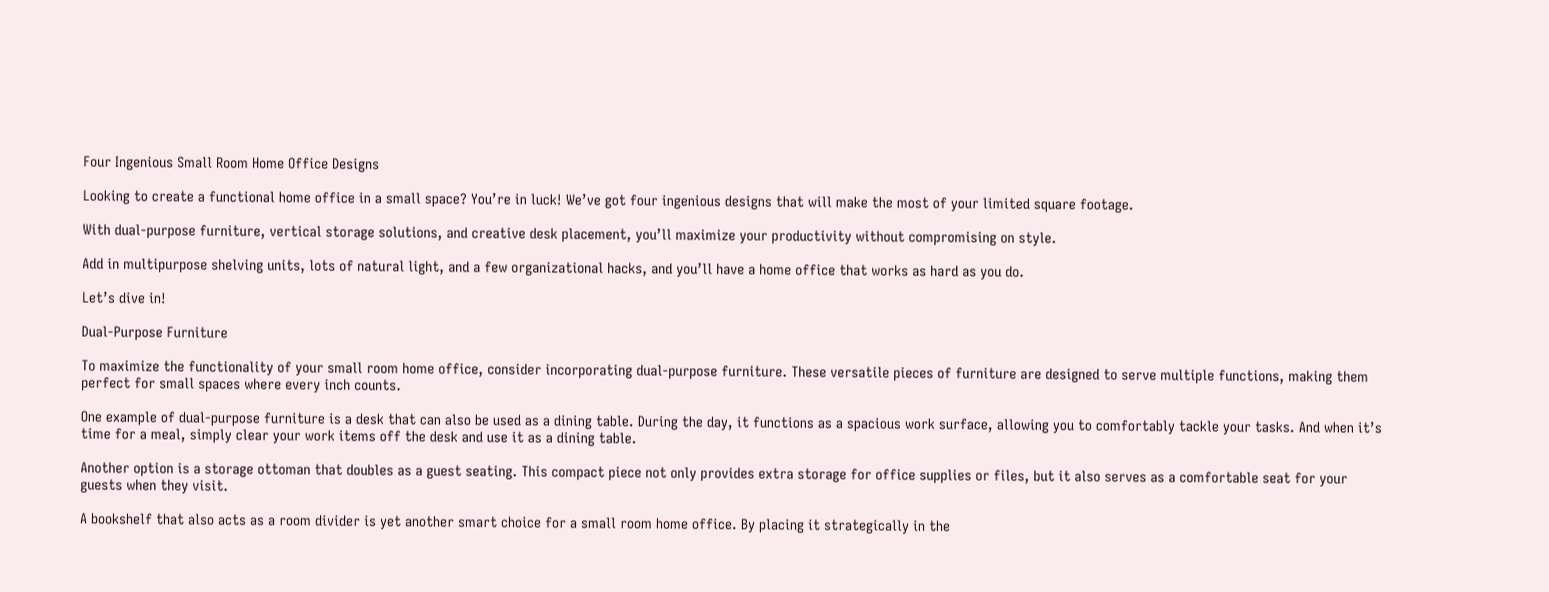Four Ingenious Small Room Home Office Designs

Looking to create a functional home office in a small space? You’re in luck! We’ve got four ingenious designs that will make the most of your limited square footage.

With dual-purpose furniture, vertical storage solutions, and creative desk placement, you’ll maximize your productivity without compromising on style.

Add in multipurpose shelving units, lots of natural light, and a few organizational hacks, and you’ll have a home office that works as hard as you do.

Let’s dive in!

Dual-Purpose Furniture

To maximize the functionality of your small room home office, consider incorporating dual-purpose furniture. These versatile pieces of furniture are designed to serve multiple functions, making them perfect for small spaces where every inch counts.

One example of dual-purpose furniture is a desk that can also be used as a dining table. During the day, it functions as a spacious work surface, allowing you to comfortably tackle your tasks. And when it’s time for a meal, simply clear your work items off the desk and use it as a dining table.

Another option is a storage ottoman that doubles as a guest seating. This compact piece not only provides extra storage for office supplies or files, but it also serves as a comfortable seat for your guests when they visit.

A bookshelf that also acts as a room divider is yet another smart choice for a small room home office. By placing it strategically in the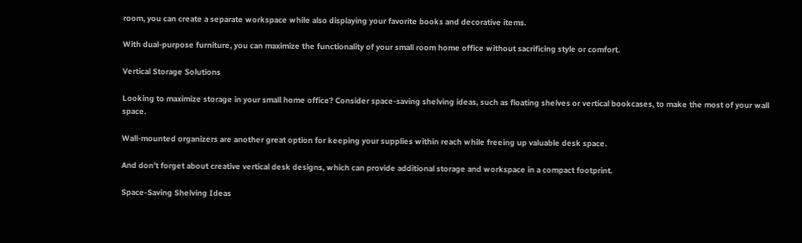room, you can create a separate workspace while also displaying your favorite books and decorative items.

With dual-purpose furniture, you can maximize the functionality of your small room home office without sacrificing style or comfort.

Vertical Storage Solutions

Looking to maximize storage in your small home office? Consider space-saving shelving ideas, such as floating shelves or vertical bookcases, to make the most of your wall space.

Wall-mounted organizers are another great option for keeping your supplies within reach while freeing up valuable desk space.

And don’t forget about creative vertical desk designs, which can provide additional storage and workspace in a compact footprint.

Space-Saving Shelving Ideas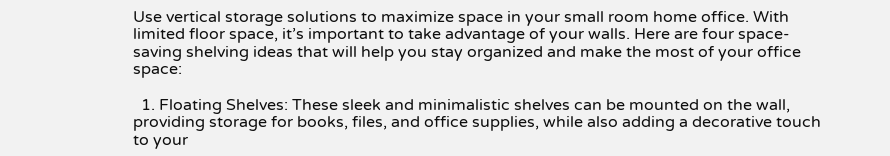Use vertical storage solutions to maximize space in your small room home office. With limited floor space, it’s important to take advantage of your walls. Here are four space-saving shelving ideas that will help you stay organized and make the most of your office space:

  1. Floating Shelves: These sleek and minimalistic shelves can be mounted on the wall, providing storage for books, files, and office supplies, while also adding a decorative touch to your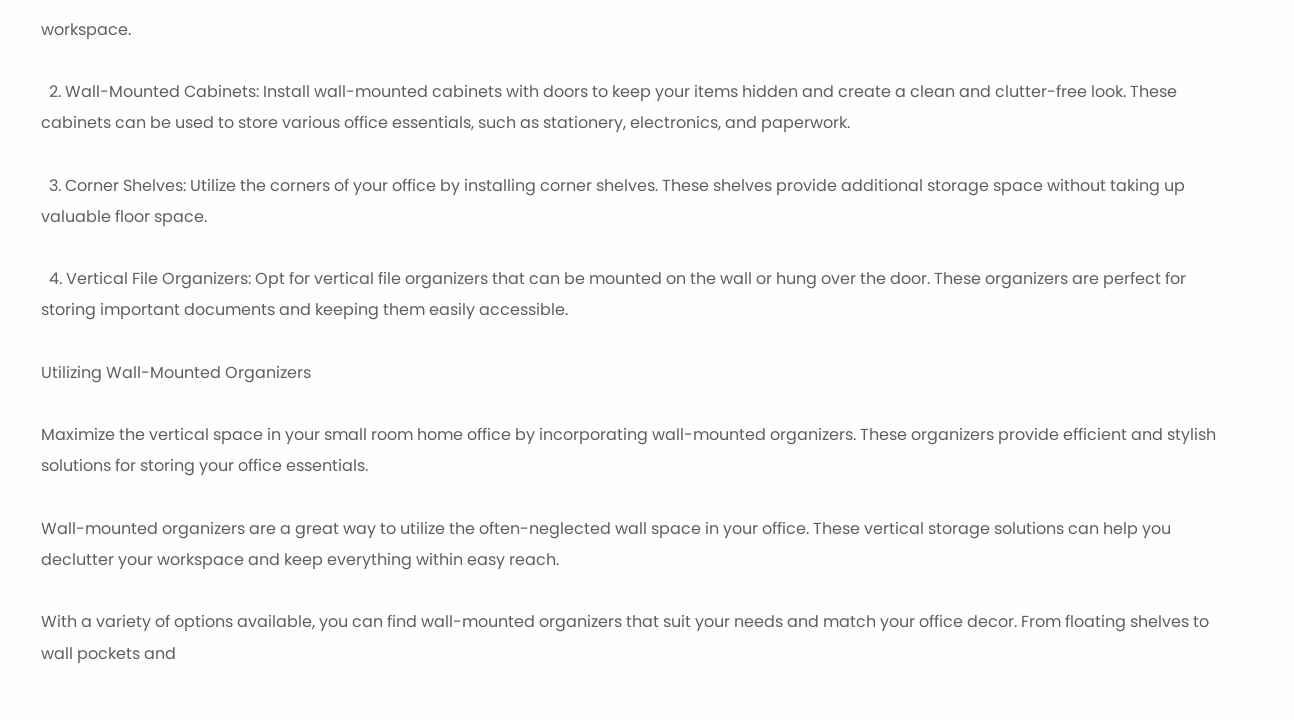workspace.

  2. Wall-Mounted Cabinets: Install wall-mounted cabinets with doors to keep your items hidden and create a clean and clutter-free look. These cabinets can be used to store various office essentials, such as stationery, electronics, and paperwork.

  3. Corner Shelves: Utilize the corners of your office by installing corner shelves. These shelves provide additional storage space without taking up valuable floor space.

  4. Vertical File Organizers: Opt for vertical file organizers that can be mounted on the wall or hung over the door. These organizers are perfect for storing important documents and keeping them easily accessible.

Utilizing Wall-Mounted Organizers

Maximize the vertical space in your small room home office by incorporating wall-mounted organizers. These organizers provide efficient and stylish solutions for storing your office essentials.

Wall-mounted organizers are a great way to utilize the often-neglected wall space in your office. These vertical storage solutions can help you declutter your workspace and keep everything within easy reach.

With a variety of options available, you can find wall-mounted organizers that suit your needs and match your office decor. From floating shelves to wall pockets and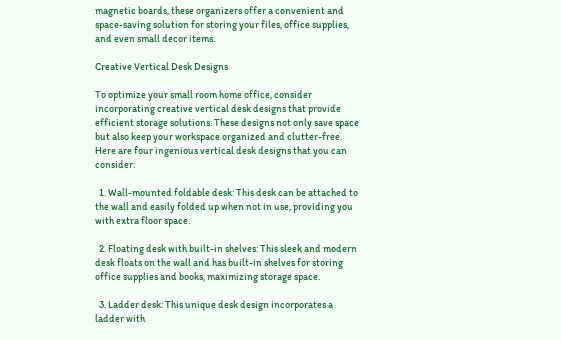magnetic boards, these organizers offer a convenient and space-saving solution for storing your files, office supplies, and even small decor items.

Creative Vertical Desk Designs

To optimize your small room home office, consider incorporating creative vertical desk designs that provide efficient storage solutions. These designs not only save space but also keep your workspace organized and clutter-free. Here are four ingenious vertical desk designs that you can consider:

  1. Wall-mounted foldable desk: This desk can be attached to the wall and easily folded up when not in use, providing you with extra floor space.

  2. Floating desk with built-in shelves: This sleek and modern desk floats on the wall and has built-in shelves for storing office supplies and books, maximizing storage space.

  3. Ladder desk: This unique desk design incorporates a ladder with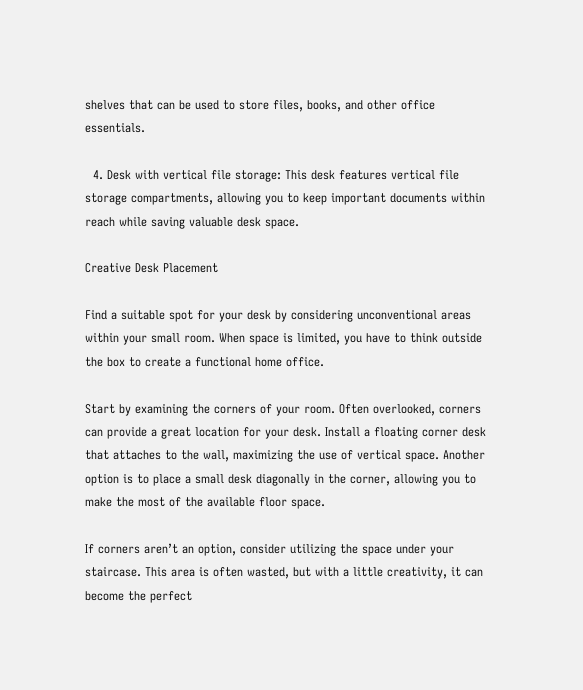shelves that can be used to store files, books, and other office essentials.

  4. Desk with vertical file storage: This desk features vertical file storage compartments, allowing you to keep important documents within reach while saving valuable desk space.

Creative Desk Placement

Find a suitable spot for your desk by considering unconventional areas within your small room. When space is limited, you have to think outside the box to create a functional home office.

Start by examining the corners of your room. Often overlooked, corners can provide a great location for your desk. Install a floating corner desk that attaches to the wall, maximizing the use of vertical space. Another option is to place a small desk diagonally in the corner, allowing you to make the most of the available floor space.

If corners aren’t an option, consider utilizing the space under your staircase. This area is often wasted, but with a little creativity, it can become the perfect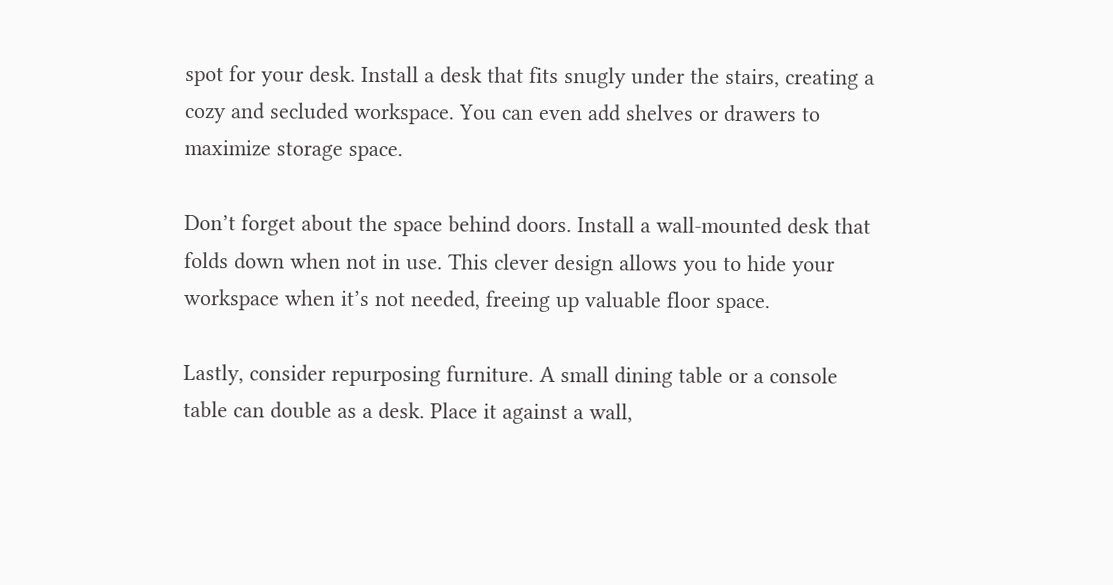spot for your desk. Install a desk that fits snugly under the stairs, creating a cozy and secluded workspace. You can even add shelves or drawers to maximize storage space.

Don’t forget about the space behind doors. Install a wall-mounted desk that folds down when not in use. This clever design allows you to hide your workspace when it’s not needed, freeing up valuable floor space.

Lastly, consider repurposing furniture. A small dining table or a console table can double as a desk. Place it against a wall,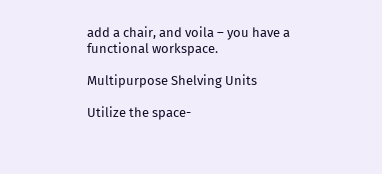add a chair, and voila – you have a functional workspace.

Multipurpose Shelving Units

Utilize the space-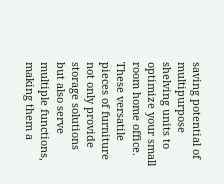saving potential of multipurpose shelving units to optimize your small room home office. These versatile pieces of furniture not only provide storage solutions but also serve multiple functions, making them a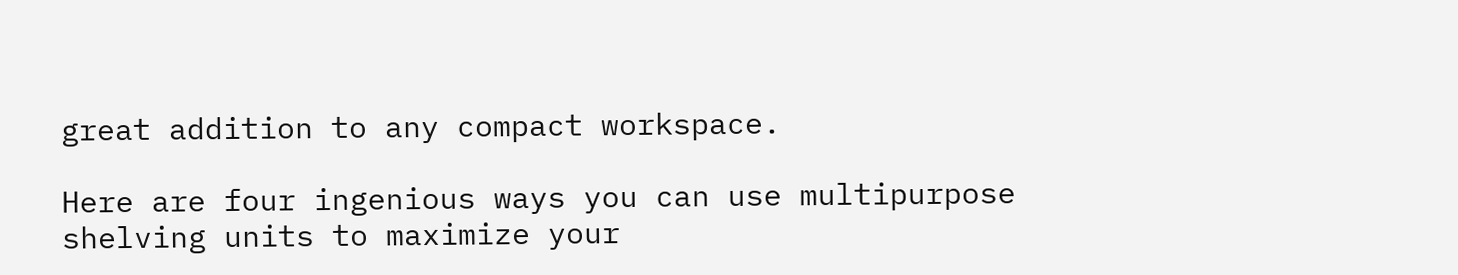great addition to any compact workspace.

Here are four ingenious ways you can use multipurpose shelving units to maximize your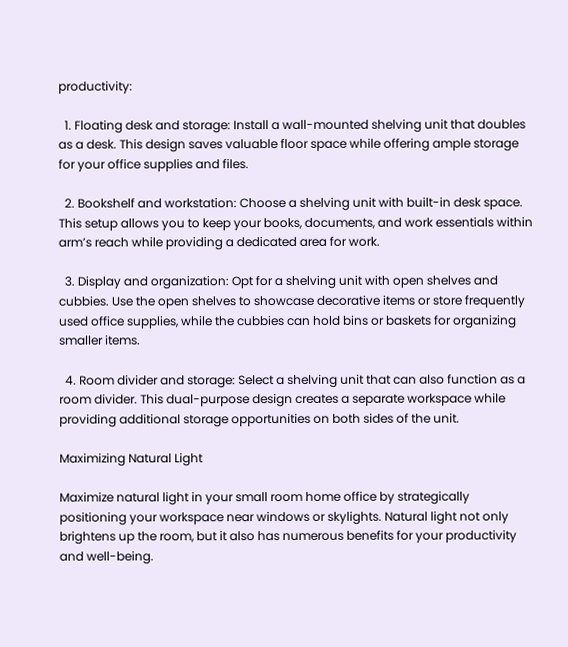productivity:

  1. Floating desk and storage: Install a wall-mounted shelving unit that doubles as a desk. This design saves valuable floor space while offering ample storage for your office supplies and files.

  2. Bookshelf and workstation: Choose a shelving unit with built-in desk space. This setup allows you to keep your books, documents, and work essentials within arm’s reach while providing a dedicated area for work.

  3. Display and organization: Opt for a shelving unit with open shelves and cubbies. Use the open shelves to showcase decorative items or store frequently used office supplies, while the cubbies can hold bins or baskets for organizing smaller items.

  4. Room divider and storage: Select a shelving unit that can also function as a room divider. This dual-purpose design creates a separate workspace while providing additional storage opportunities on both sides of the unit.

Maximizing Natural Light

Maximize natural light in your small room home office by strategically positioning your workspace near windows or skylights. Natural light not only brightens up the room, but it also has numerous benefits for your productivity and well-being.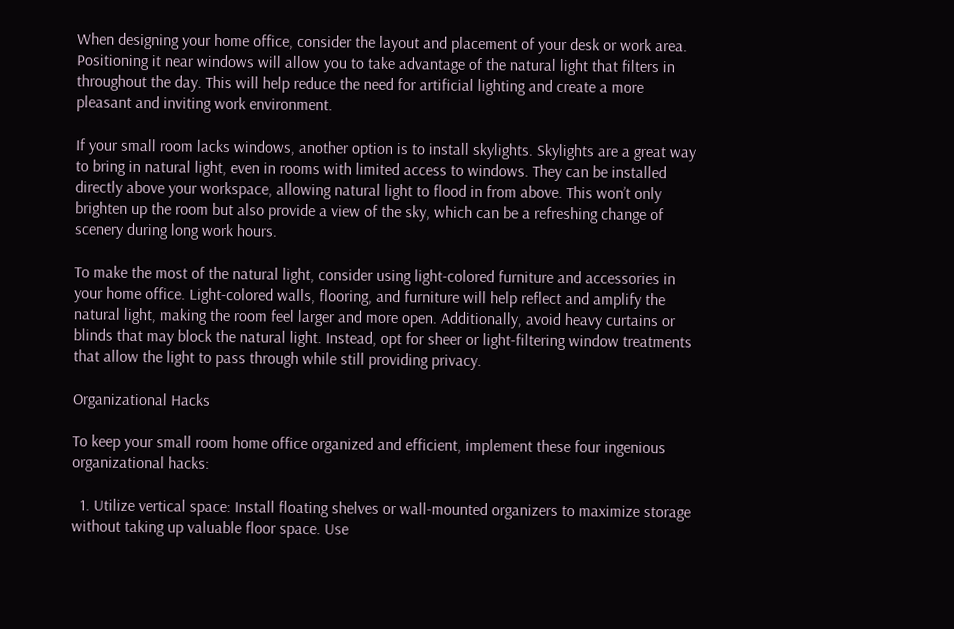When designing your home office, consider the layout and placement of your desk or work area. Positioning it near windows will allow you to take advantage of the natural light that filters in throughout the day. This will help reduce the need for artificial lighting and create a more pleasant and inviting work environment.

If your small room lacks windows, another option is to install skylights. Skylights are a great way to bring in natural light, even in rooms with limited access to windows. They can be installed directly above your workspace, allowing natural light to flood in from above. This won’t only brighten up the room but also provide a view of the sky, which can be a refreshing change of scenery during long work hours.

To make the most of the natural light, consider using light-colored furniture and accessories in your home office. Light-colored walls, flooring, and furniture will help reflect and amplify the natural light, making the room feel larger and more open. Additionally, avoid heavy curtains or blinds that may block the natural light. Instead, opt for sheer or light-filtering window treatments that allow the light to pass through while still providing privacy.

Organizational Hacks

To keep your small room home office organized and efficient, implement these four ingenious organizational hacks:

  1. Utilize vertical space: Install floating shelves or wall-mounted organizers to maximize storage without taking up valuable floor space. Use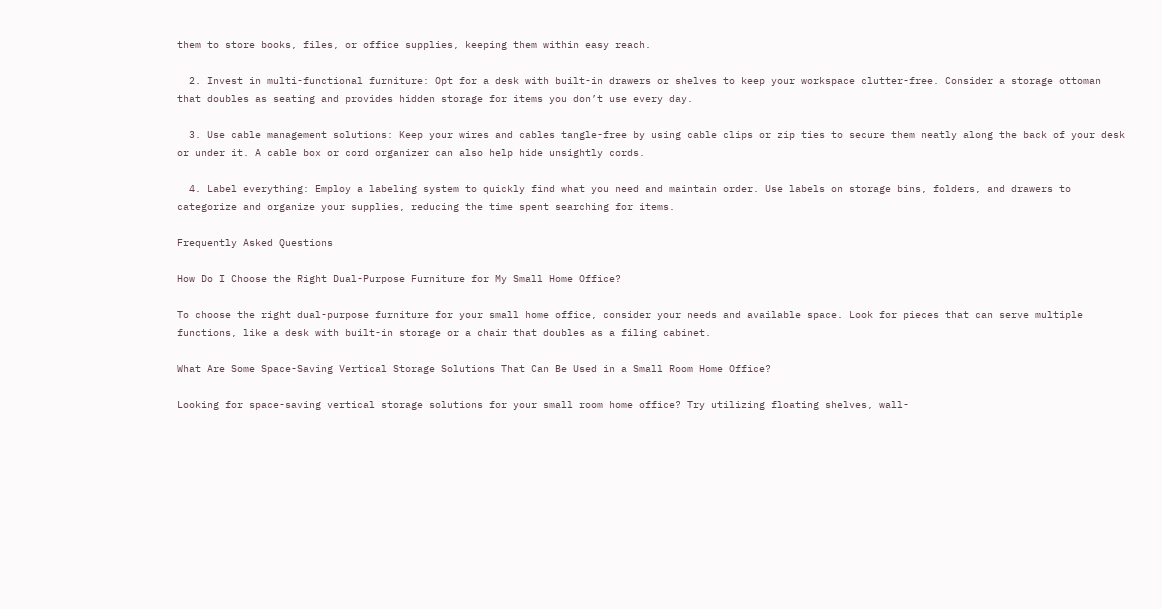them to store books, files, or office supplies, keeping them within easy reach.

  2. Invest in multi-functional furniture: Opt for a desk with built-in drawers or shelves to keep your workspace clutter-free. Consider a storage ottoman that doubles as seating and provides hidden storage for items you don’t use every day.

  3. Use cable management solutions: Keep your wires and cables tangle-free by using cable clips or zip ties to secure them neatly along the back of your desk or under it. A cable box or cord organizer can also help hide unsightly cords.

  4. Label everything: Employ a labeling system to quickly find what you need and maintain order. Use labels on storage bins, folders, and drawers to categorize and organize your supplies, reducing the time spent searching for items.

Frequently Asked Questions

How Do I Choose the Right Dual-Purpose Furniture for My Small Home Office?

To choose the right dual-purpose furniture for your small home office, consider your needs and available space. Look for pieces that can serve multiple functions, like a desk with built-in storage or a chair that doubles as a filing cabinet.

What Are Some Space-Saving Vertical Storage Solutions That Can Be Used in a Small Room Home Office?

Looking for space-saving vertical storage solutions for your small room home office? Try utilizing floating shelves, wall-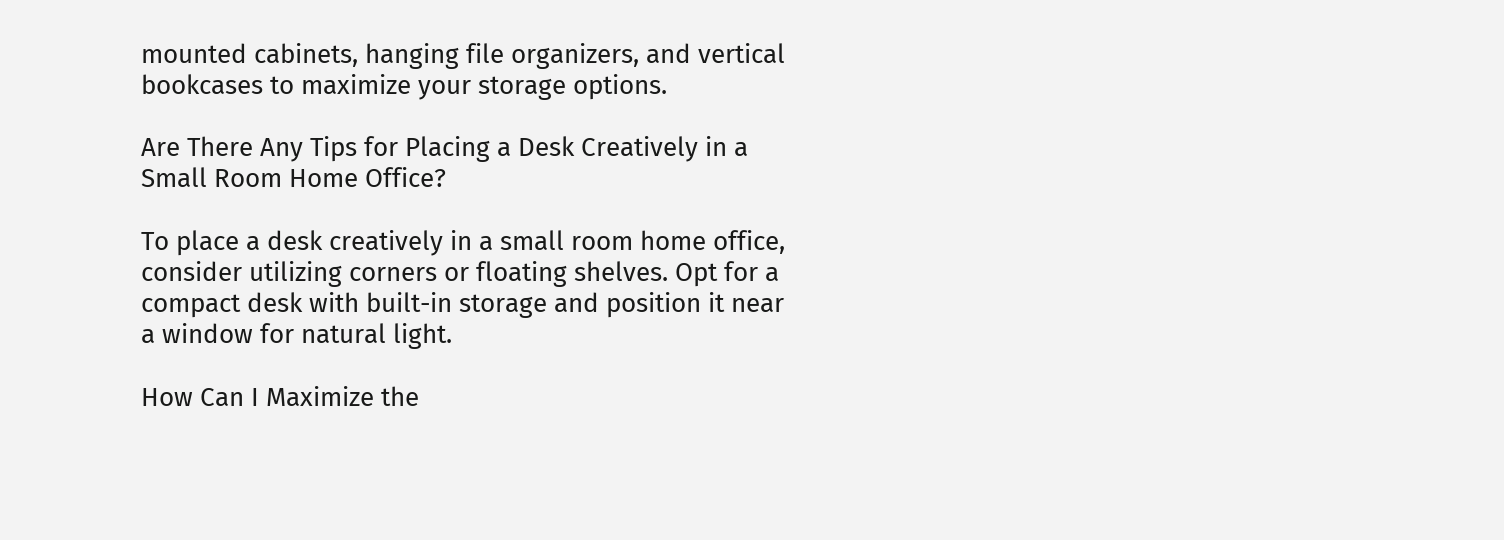mounted cabinets, hanging file organizers, and vertical bookcases to maximize your storage options.

Are There Any Tips for Placing a Desk Creatively in a Small Room Home Office?

To place a desk creatively in a small room home office, consider utilizing corners or floating shelves. Opt for a compact desk with built-in storage and position it near a window for natural light.

How Can I Maximize the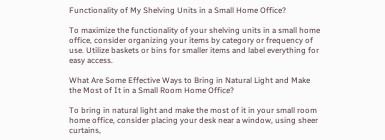Functionality of My Shelving Units in a Small Home Office?

To maximize the functionality of your shelving units in a small home office, consider organizing your items by category or frequency of use. Utilize baskets or bins for smaller items and label everything for easy access.

What Are Some Effective Ways to Bring in Natural Light and Make the Most of It in a Small Room Home Office?

To bring in natural light and make the most of it in your small room home office, consider placing your desk near a window, using sheer curtains,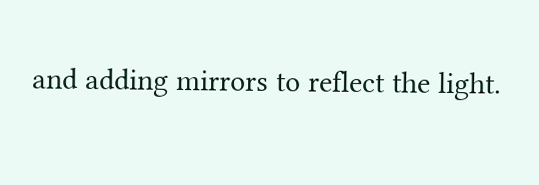and adding mirrors to reflect the light.